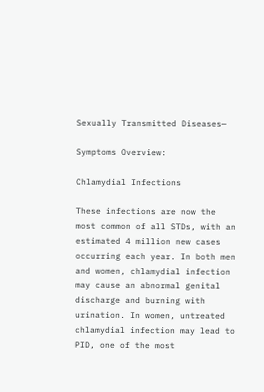Sexually Transmitted Diseases—

Symptoms Overview:

Chlamydial Infections

These infections are now the most common of all STDs, with an estimated 4 million new cases occurring each year. In both men and women, chlamydial infection may cause an abnormal genital discharge and burning with urination. In women, untreated chlamydial infection may lead to PID, one of the most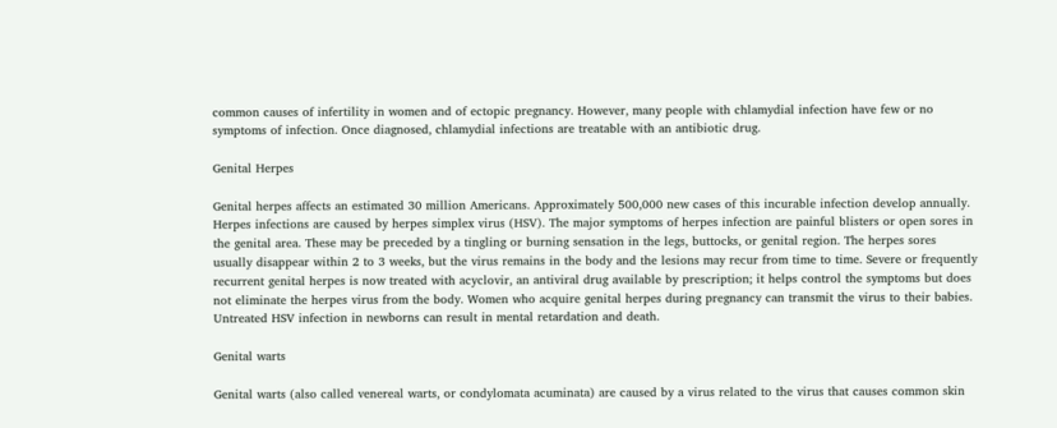common causes of infertility in women and of ectopic pregnancy. However, many people with chlamydial infection have few or no symptoms of infection. Once diagnosed, chlamydial infections are treatable with an antibiotic drug.

Genital Herpes

Genital herpes affects an estimated 30 million Americans. Approximately 500,000 new cases of this incurable infection develop annually. Herpes infections are caused by herpes simplex virus (HSV). The major symptoms of herpes infection are painful blisters or open sores in the genital area. These may be preceded by a tingling or burning sensation in the legs, buttocks, or genital region. The herpes sores usually disappear within 2 to 3 weeks, but the virus remains in the body and the lesions may recur from time to time. Severe or frequently recurrent genital herpes is now treated with acyclovir, an antiviral drug available by prescription; it helps control the symptoms but does not eliminate the herpes virus from the body. Women who acquire genital herpes during pregnancy can transmit the virus to their babies. Untreated HSV infection in newborns can result in mental retardation and death.

Genital warts

Genital warts (also called venereal warts, or condylomata acuminata) are caused by a virus related to the virus that causes common skin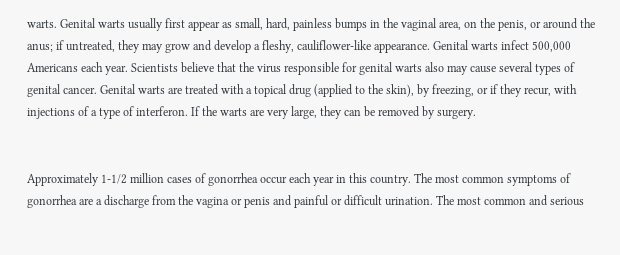warts. Genital warts usually first appear as small, hard, painless bumps in the vaginal area, on the penis, or around the anus; if untreated, they may grow and develop a fleshy, cauliflower-like appearance. Genital warts infect 500,000 Americans each year. Scientists believe that the virus responsible for genital warts also may cause several types of genital cancer. Genital warts are treated with a topical drug (applied to the skin), by freezing, or if they recur, with injections of a type of interferon. If the warts are very large, they can be removed by surgery.


Approximately 1-1/2 million cases of gonorrhea occur each year in this country. The most common symptoms of gonorrhea are a discharge from the vagina or penis and painful or difficult urination. The most common and serious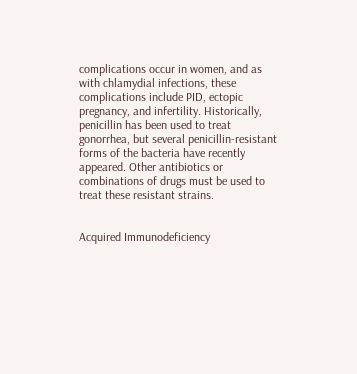complications occur in women, and as with chlamydial infections, these complications include PID, ectopic pregnancy, and infertility. Historically, penicillin has been used to treat gonorrhea, but several penicillin-resistant forms of the bacteria have recently appeared. Other antibiotics or combinations of drugs must be used to treat these resistant strains.


Acquired Immunodeficiency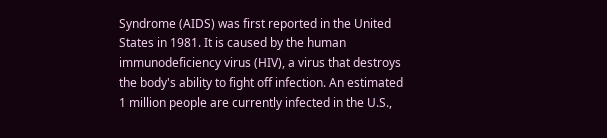Syndrome (AIDS) was first reported in the United States in 1981. It is caused by the human immunodeficiency virus (HIV), a virus that destroys the body's ability to fight off infection. An estimated 1 million people are currently infected in the U.S.,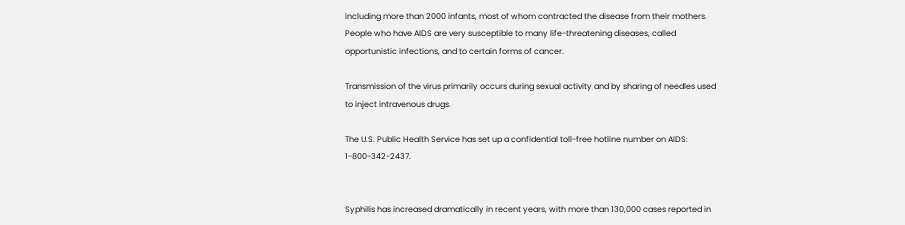including more than 2000 infants, most of whom contracted the disease from their mothers. People who have AIDS are very susceptible to many life-threatening diseases, called opportunistic infections, and to certain forms of cancer.

Transmission of the virus primarily occurs during sexual activity and by sharing of needles used to inject intravenous drugs.

The U.S. Public Health Service has set up a confidential toll-free hotline number on AIDS: 1-800-342-2437.


Syphilis has increased dramatically in recent years, with more than 130,000 cases reported in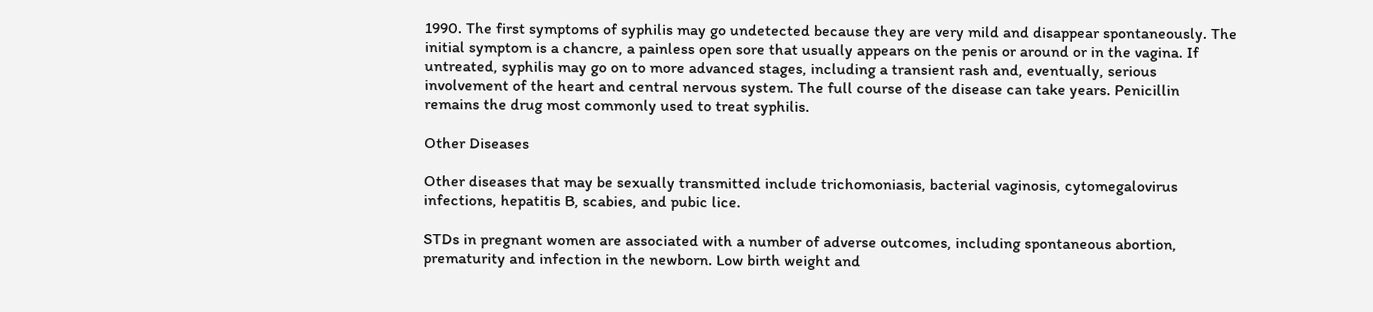1990. The first symptoms of syphilis may go undetected because they are very mild and disappear spontaneously. The initial symptom is a chancre, a painless open sore that usually appears on the penis or around or in the vagina. If untreated, syphilis may go on to more advanced stages, including a transient rash and, eventually, serious involvement of the heart and central nervous system. The full course of the disease can take years. Penicillin remains the drug most commonly used to treat syphilis.

Other Diseases

Other diseases that may be sexually transmitted include trichomoniasis, bacterial vaginosis, cytomegalovirus infections, hepatitis B, scabies, and pubic lice.

STDs in pregnant women are associated with a number of adverse outcomes, including spontaneous abortion, prematurity and infection in the newborn. Low birth weight and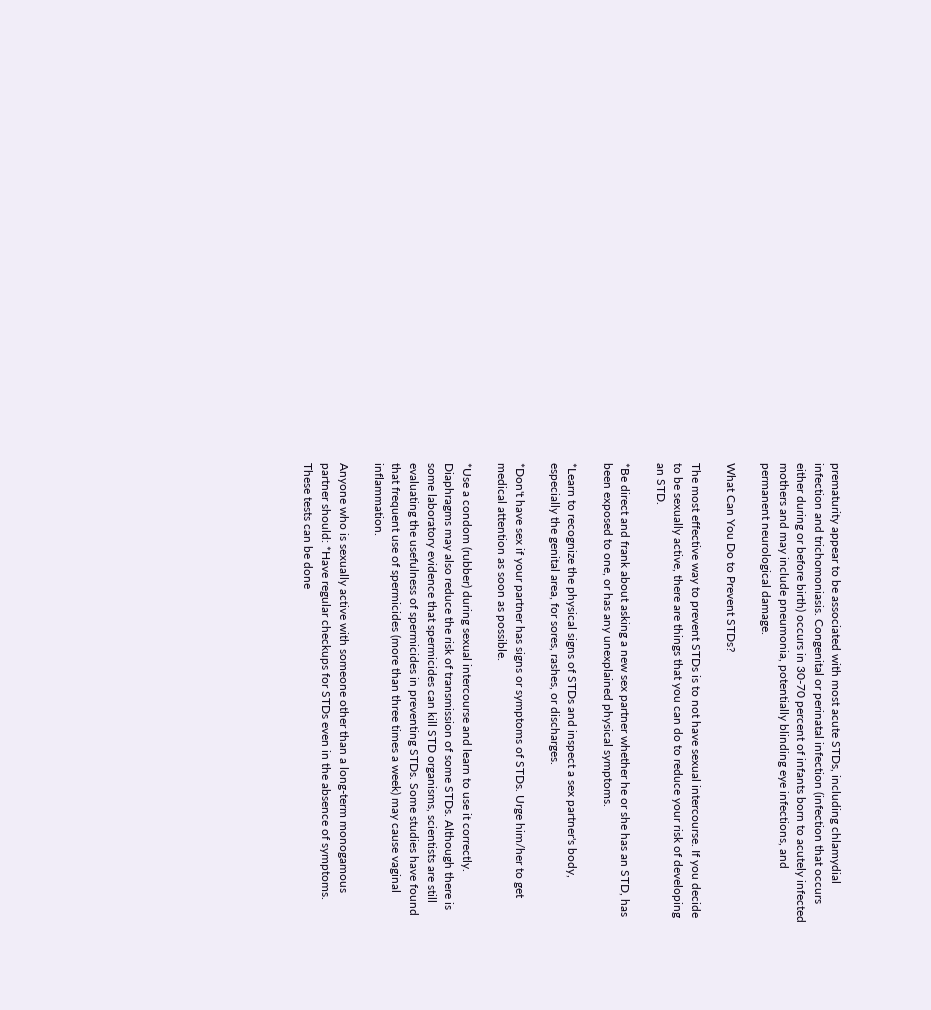prematurity appear to be associated with most acute STDs, including chlamydial infection and trichomoniasis. Congenital or perinatal infection (infection that occurs either during or before birth) occurs in 30-70 percent of infants born to acutely infected mothers and may include pneumonia, potentially blinding eye infections, and permanent neurological damage.

What Can You Do to Prevent STDs?

The most effective way to prevent STDs is to not have sexual intercourse. If you decide to be sexually active, there are things that you can do to reduce your risk of developing an STD.

*Be direct and frank about asking a new sex partner whether he or she has an STD, has been exposed to one, or has any unexplained physical symptoms.

*Learn to recognize the physical signs of STDs and inspect a sex partner's body, especially the genital area, for sores, rashes, or discharges.

*Don't have sex if your partner has signs or symptoms of STDs. Urge him/her to get medical attention as soon as possible.

*Use a condom (rubber) during sexual intercourse and learn to use it correctly. Diaphragms may also reduce the risk of transmission of some STDs. Although there is some laboratory evidence that spermicides can kill STD organisms, scientists are still evaluating the usefulness of spermicides in preventing STDs. Some studies have found that frequent use of spermicides (more than three times a week) may cause vaginal inflammation.

Anyone who is sexually active with someone other than a long-term monogamous partner should: *Have regular checkups for STDs even in the absence of symptoms. These tests can be done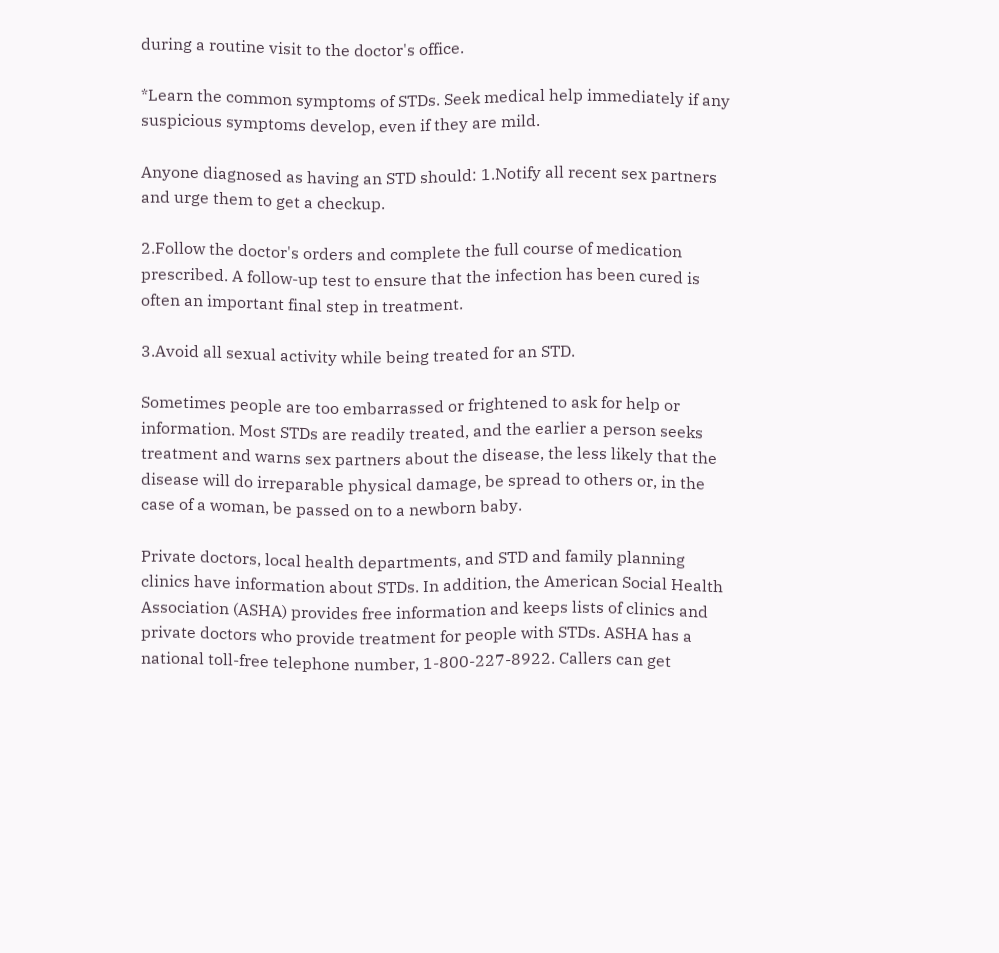during a routine visit to the doctor's office.

*Learn the common symptoms of STDs. Seek medical help immediately if any suspicious symptoms develop, even if they are mild.

Anyone diagnosed as having an STD should: 1.Notify all recent sex partners and urge them to get a checkup.

2.Follow the doctor's orders and complete the full course of medication prescribed. A follow-up test to ensure that the infection has been cured is often an important final step in treatment.

3.Avoid all sexual activity while being treated for an STD.

Sometimes people are too embarrassed or frightened to ask for help or information. Most STDs are readily treated, and the earlier a person seeks treatment and warns sex partners about the disease, the less likely that the disease will do irreparable physical damage, be spread to others or, in the case of a woman, be passed on to a newborn baby.

Private doctors, local health departments, and STD and family planning clinics have information about STDs. In addition, the American Social Health Association (ASHA) provides free information and keeps lists of clinics and private doctors who provide treatment for people with STDs. ASHA has a national toll-free telephone number, 1-800-227-8922. Callers can get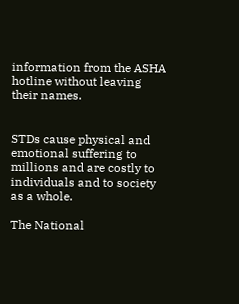information from the ASHA hotline without leaving their names.


STDs cause physical and emotional suffering to millions and are costly to individuals and to society as a whole.

The National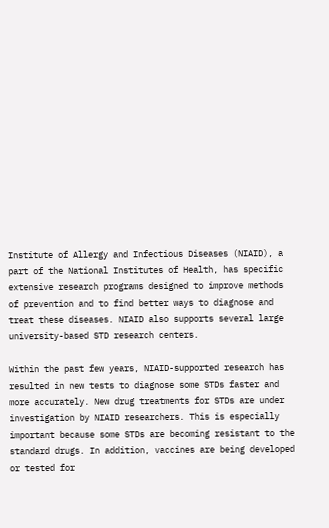Institute of Allergy and Infectious Diseases (NIAID), a part of the National Institutes of Health, has specific extensive research programs designed to improve methods of prevention and to find better ways to diagnose and treat these diseases. NIAID also supports several large university-based STD research centers.

Within the past few years, NIAID-supported research has resulted in new tests to diagnose some STDs faster and more accurately. New drug treatments for STDs are under investigation by NIAID researchers. This is especially important because some STDs are becoming resistant to the standard drugs. In addition, vaccines are being developed or tested for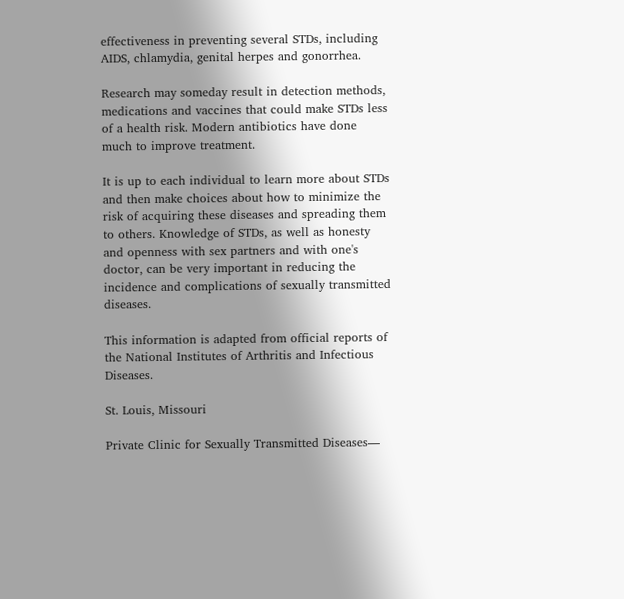effectiveness in preventing several STDs, including AIDS, chlamydia, genital herpes and gonorrhea.

Research may someday result in detection methods, medications and vaccines that could make STDs less of a health risk. Modern antibiotics have done much to improve treatment.

It is up to each individual to learn more about STDs and then make choices about how to minimize the risk of acquiring these diseases and spreading them to others. Knowledge of STDs, as well as honesty and openness with sex partners and with one's doctor, can be very important in reducing the incidence and complications of sexually transmitted diseases.

This information is adapted from official reports of the National Institutes of Arthritis and Infectious Diseases.

St. Louis, Missouri

Private Clinic for Sexually Transmitted Diseases—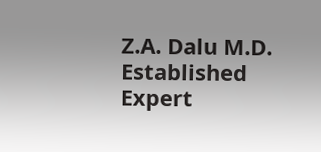Z.A. Dalu M.D.
Established Expert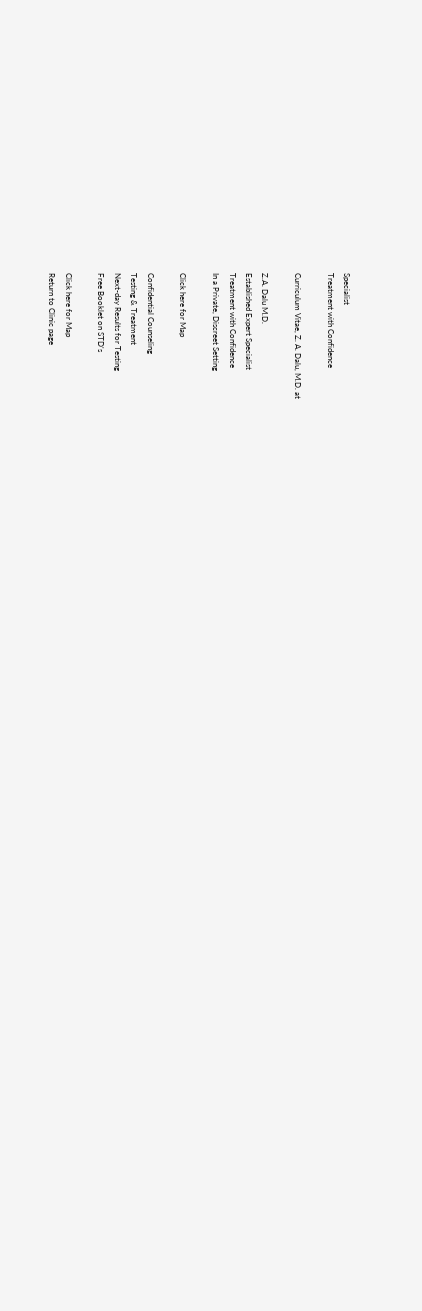Specialist
Treatment with Confidence

Curriculum Vitae, Z. A. Dalu, M.D. at

Z.A. Dalu M.D.
Established Expert Specialist
Treatment with Confidence
In a Private, Discreet Setting

Click here for Map

Confidential Counseling
Testing & Treatment
Next-day Results for Testing
Free Booklet on STD's

Click here for Map
Return to Clinic page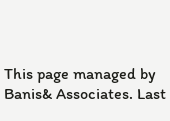This page managed by Banis& Associates. Last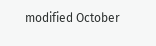modified October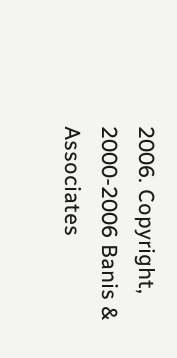2006. Copyright, 2000-2006 Banis & Associates